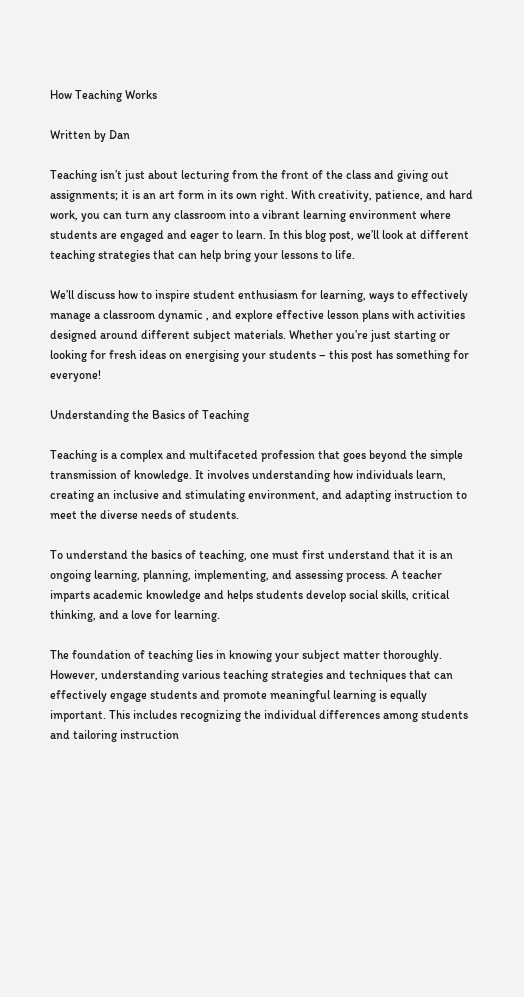How Teaching Works

Written by Dan

Teaching isn’t just about lecturing from the front of the class and giving out assignments; it is an art form in its own right. With creativity, patience, and hard work, you can turn any classroom into a vibrant learning environment where students are engaged and eager to learn. In this blog post, we’ll look at different teaching strategies that can help bring your lessons to life.

We’ll discuss how to inspire student enthusiasm for learning, ways to effectively manage a classroom dynamic , and explore effective lesson plans with activities designed around different subject materials. Whether you’re just starting or looking for fresh ideas on energising your students – this post has something for everyone!

Understanding the Basics of Teaching

Teaching is a complex and multifaceted profession that goes beyond the simple transmission of knowledge. It involves understanding how individuals learn, creating an inclusive and stimulating environment, and adapting instruction to meet the diverse needs of students.

To understand the basics of teaching, one must first understand that it is an ongoing learning, planning, implementing, and assessing process. A teacher imparts academic knowledge and helps students develop social skills, critical thinking, and a love for learning.

The foundation of teaching lies in knowing your subject matter thoroughly. However, understanding various teaching strategies and techniques that can effectively engage students and promote meaningful learning is equally important. This includes recognizing the individual differences among students and tailoring instruction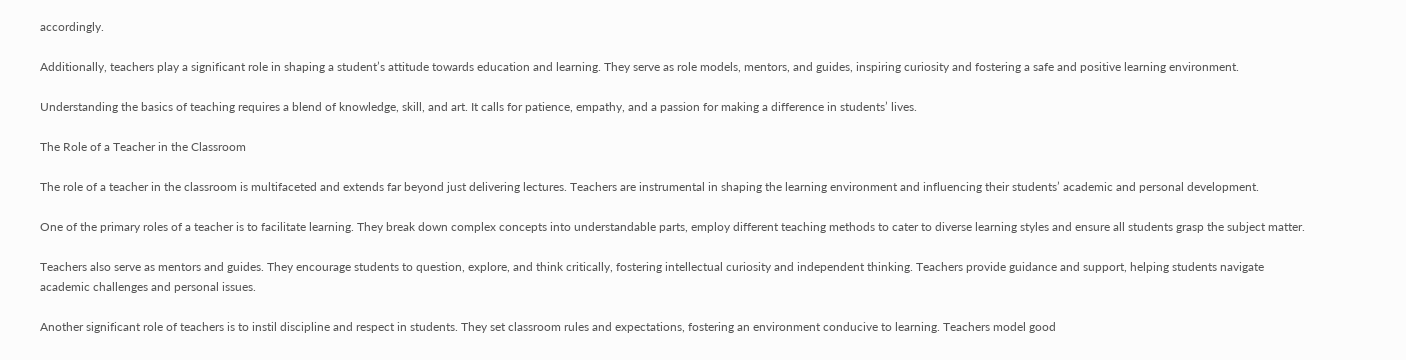accordingly.

Additionally, teachers play a significant role in shaping a student’s attitude towards education and learning. They serve as role models, mentors, and guides, inspiring curiosity and fostering a safe and positive learning environment.

Understanding the basics of teaching requires a blend of knowledge, skill, and art. It calls for patience, empathy, and a passion for making a difference in students’ lives.

The Role of a Teacher in the Classroom

The role of a teacher in the classroom is multifaceted and extends far beyond just delivering lectures. Teachers are instrumental in shaping the learning environment and influencing their students’ academic and personal development.

One of the primary roles of a teacher is to facilitate learning. They break down complex concepts into understandable parts, employ different teaching methods to cater to diverse learning styles and ensure all students grasp the subject matter.

Teachers also serve as mentors and guides. They encourage students to question, explore, and think critically, fostering intellectual curiosity and independent thinking. Teachers provide guidance and support, helping students navigate academic challenges and personal issues.

Another significant role of teachers is to instil discipline and respect in students. They set classroom rules and expectations, fostering an environment conducive to learning. Teachers model good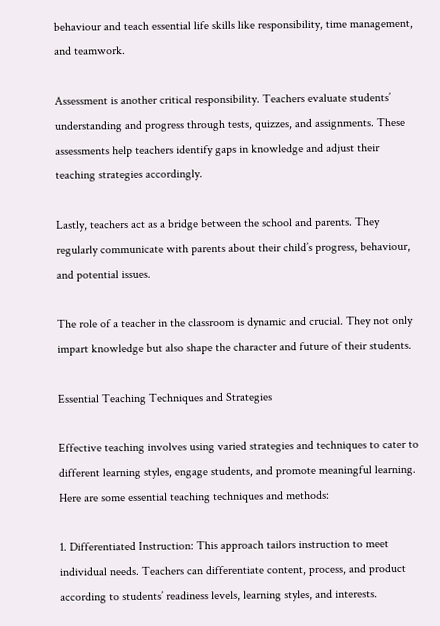behaviour and teach essential life skills like responsibility, time management, and teamwork.

Assessment is another critical responsibility. Teachers evaluate students’ understanding and progress through tests, quizzes, and assignments. These assessments help teachers identify gaps in knowledge and adjust their teaching strategies accordingly.

Lastly, teachers act as a bridge between the school and parents. They regularly communicate with parents about their child’s progress, behaviour, and potential issues.

The role of a teacher in the classroom is dynamic and crucial. They not only impart knowledge but also shape the character and future of their students.

Essential Teaching Techniques and Strategies

Effective teaching involves using varied strategies and techniques to cater to different learning styles, engage students, and promote meaningful learning. Here are some essential teaching techniques and methods:

1. Differentiated Instruction: This approach tailors instruction to meet individual needs. Teachers can differentiate content, process, and product according to students’ readiness levels, learning styles, and interests.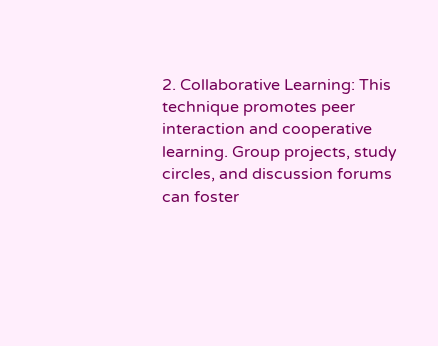2. Collaborative Learning: This technique promotes peer interaction and cooperative learning. Group projects, study circles, and discussion forums can foster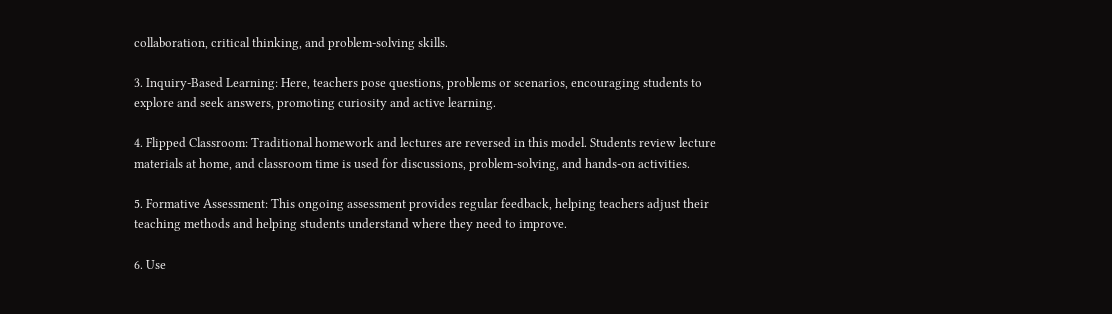collaboration, critical thinking, and problem-solving skills.

3. Inquiry-Based Learning: Here, teachers pose questions, problems or scenarios, encouraging students to explore and seek answers, promoting curiosity and active learning.

4. Flipped Classroom: Traditional homework and lectures are reversed in this model. Students review lecture materials at home, and classroom time is used for discussions, problem-solving, and hands-on activities.

5. Formative Assessment: This ongoing assessment provides regular feedback, helping teachers adjust their teaching methods and helping students understand where they need to improve.

6. Use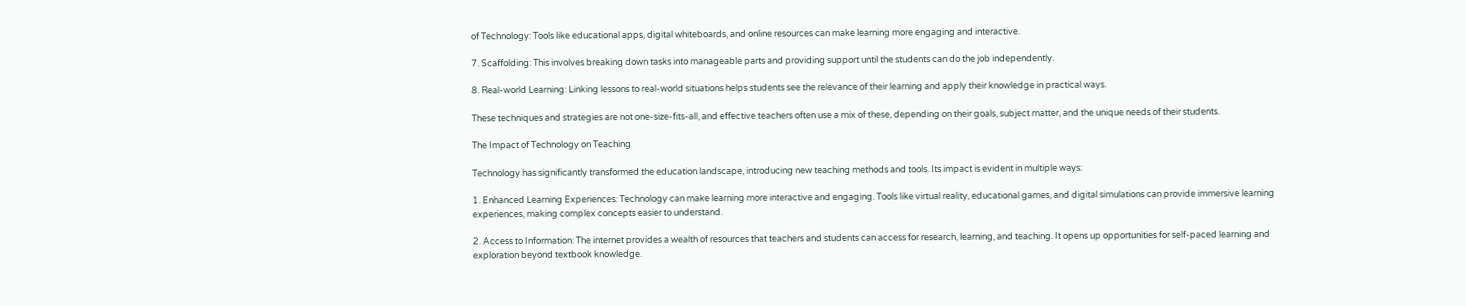of Technology: Tools like educational apps, digital whiteboards, and online resources can make learning more engaging and interactive.

7. Scaffolding: This involves breaking down tasks into manageable parts and providing support until the students can do the job independently.

8. Real-world Learning: Linking lessons to real-world situations helps students see the relevance of their learning and apply their knowledge in practical ways.

These techniques and strategies are not one-size-fits-all, and effective teachers often use a mix of these, depending on their goals, subject matter, and the unique needs of their students.

The Impact of Technology on Teaching

Technology has significantly transformed the education landscape, introducing new teaching methods and tools. Its impact is evident in multiple ways:

1. Enhanced Learning Experiences: Technology can make learning more interactive and engaging. Tools like virtual reality, educational games, and digital simulations can provide immersive learning experiences, making complex concepts easier to understand.

2. Access to Information: The internet provides a wealth of resources that teachers and students can access for research, learning, and teaching. It opens up opportunities for self-paced learning and exploration beyond textbook knowledge.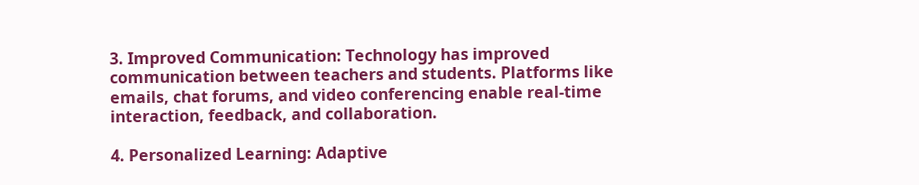3. Improved Communication: Technology has improved communication between teachers and students. Platforms like emails, chat forums, and video conferencing enable real-time interaction, feedback, and collaboration.

4. Personalized Learning: Adaptive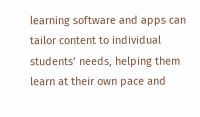learning software and apps can tailor content to individual students’ needs, helping them learn at their own pace and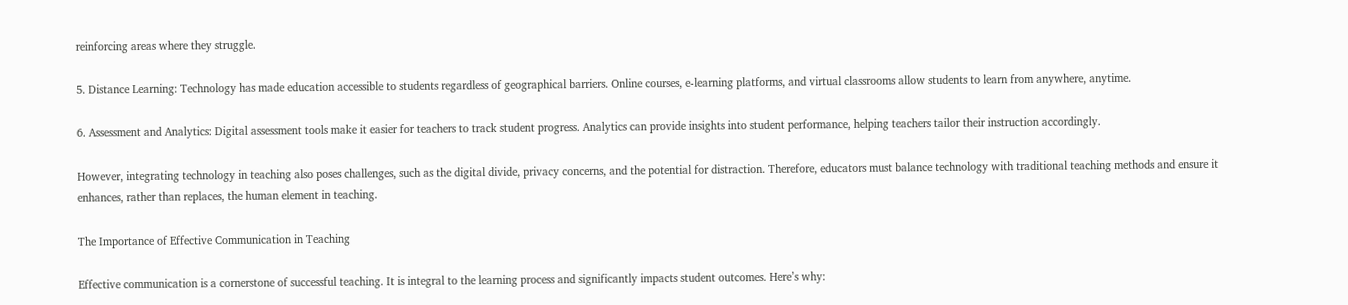reinforcing areas where they struggle.

5. Distance Learning: Technology has made education accessible to students regardless of geographical barriers. Online courses, e-learning platforms, and virtual classrooms allow students to learn from anywhere, anytime.

6. Assessment and Analytics: Digital assessment tools make it easier for teachers to track student progress. Analytics can provide insights into student performance, helping teachers tailor their instruction accordingly.

However, integrating technology in teaching also poses challenges, such as the digital divide, privacy concerns, and the potential for distraction. Therefore, educators must balance technology with traditional teaching methods and ensure it enhances, rather than replaces, the human element in teaching.

The Importance of Effective Communication in Teaching

Effective communication is a cornerstone of successful teaching. It is integral to the learning process and significantly impacts student outcomes. Here’s why: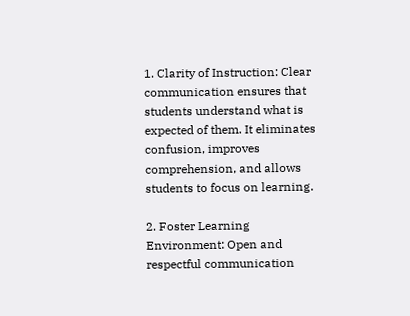1. Clarity of Instruction: Clear communication ensures that students understand what is expected of them. It eliminates confusion, improves comprehension, and allows students to focus on learning.

2. Foster Learning Environment: Open and respectful communication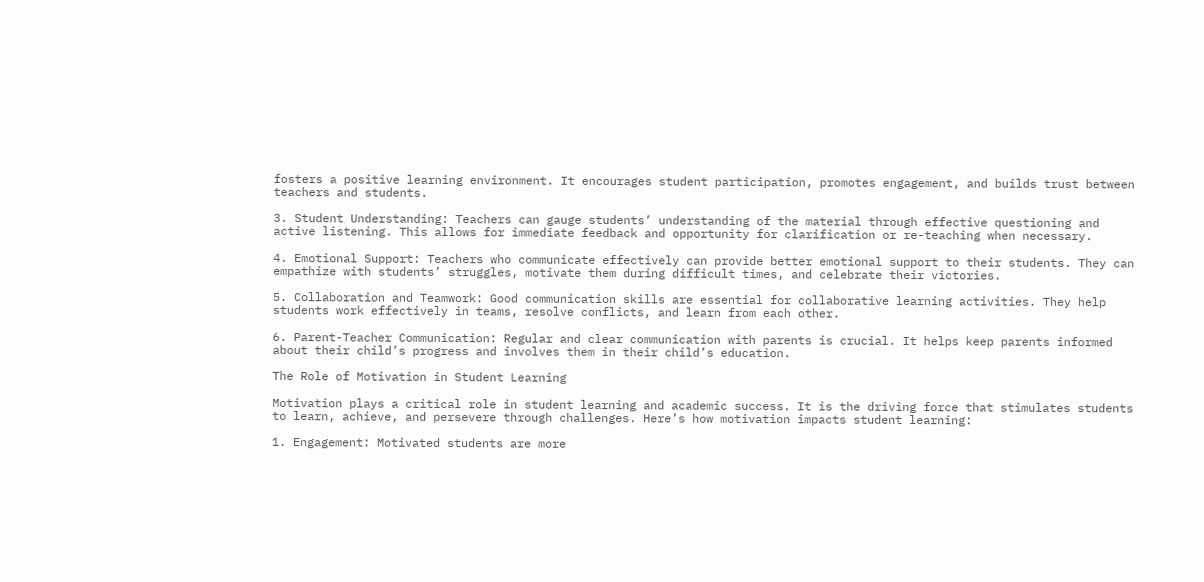fosters a positive learning environment. It encourages student participation, promotes engagement, and builds trust between teachers and students.

3. Student Understanding: Teachers can gauge students’ understanding of the material through effective questioning and active listening. This allows for immediate feedback and opportunity for clarification or re-teaching when necessary.

4. Emotional Support: Teachers who communicate effectively can provide better emotional support to their students. They can empathize with students’ struggles, motivate them during difficult times, and celebrate their victories.

5. Collaboration and Teamwork: Good communication skills are essential for collaborative learning activities. They help students work effectively in teams, resolve conflicts, and learn from each other.

6. Parent-Teacher Communication: Regular and clear communication with parents is crucial. It helps keep parents informed about their child’s progress and involves them in their child’s education.

The Role of Motivation in Student Learning

Motivation plays a critical role in student learning and academic success. It is the driving force that stimulates students to learn, achieve, and persevere through challenges. Here’s how motivation impacts student learning:

1. Engagement: Motivated students are more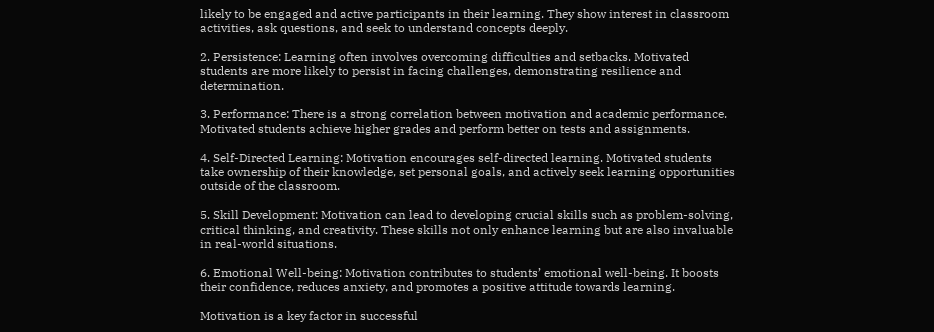likely to be engaged and active participants in their learning. They show interest in classroom activities, ask questions, and seek to understand concepts deeply.

2. Persistence: Learning often involves overcoming difficulties and setbacks. Motivated students are more likely to persist in facing challenges, demonstrating resilience and determination.

3. Performance: There is a strong correlation between motivation and academic performance. Motivated students achieve higher grades and perform better on tests and assignments.

4. Self-Directed Learning: Motivation encourages self-directed learning. Motivated students take ownership of their knowledge, set personal goals, and actively seek learning opportunities outside of the classroom.

5. Skill Development: Motivation can lead to developing crucial skills such as problem-solving, critical thinking, and creativity. These skills not only enhance learning but are also invaluable in real-world situations.

6. Emotional Well-being: Motivation contributes to students’ emotional well-being. It boosts their confidence, reduces anxiety, and promotes a positive attitude towards learning.

Motivation is a key factor in successful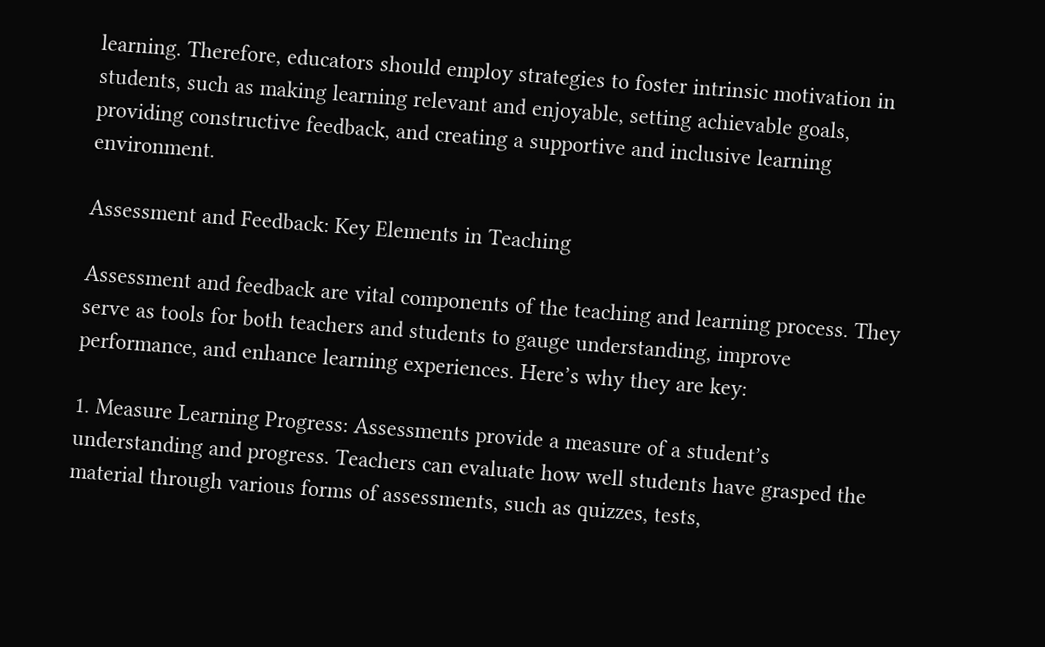learning. Therefore, educators should employ strategies to foster intrinsic motivation in students, such as making learning relevant and enjoyable, setting achievable goals, providing constructive feedback, and creating a supportive and inclusive learning environment.

Assessment and Feedback: Key Elements in Teaching

Assessment and feedback are vital components of the teaching and learning process. They serve as tools for both teachers and students to gauge understanding, improve performance, and enhance learning experiences. Here’s why they are key:

1. Measure Learning Progress: Assessments provide a measure of a student’s understanding and progress. Teachers can evaluate how well students have grasped the material through various forms of assessments, such as quizzes, tests,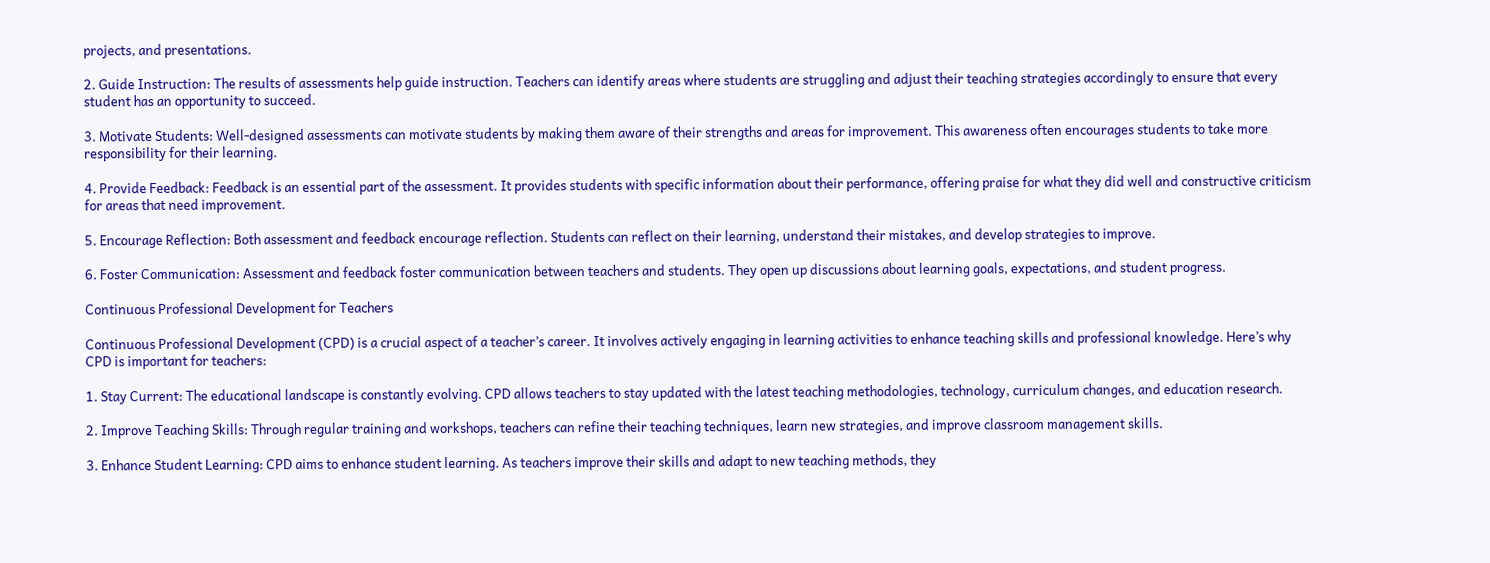projects, and presentations.

2. Guide Instruction: The results of assessments help guide instruction. Teachers can identify areas where students are struggling and adjust their teaching strategies accordingly to ensure that every student has an opportunity to succeed.

3. Motivate Students: Well-designed assessments can motivate students by making them aware of their strengths and areas for improvement. This awareness often encourages students to take more responsibility for their learning.

4. Provide Feedback: Feedback is an essential part of the assessment. It provides students with specific information about their performance, offering praise for what they did well and constructive criticism for areas that need improvement.

5. Encourage Reflection: Both assessment and feedback encourage reflection. Students can reflect on their learning, understand their mistakes, and develop strategies to improve.

6. Foster Communication: Assessment and feedback foster communication between teachers and students. They open up discussions about learning goals, expectations, and student progress.

Continuous Professional Development for Teachers

Continuous Professional Development (CPD) is a crucial aspect of a teacher’s career. It involves actively engaging in learning activities to enhance teaching skills and professional knowledge. Here’s why CPD is important for teachers:

1. Stay Current: The educational landscape is constantly evolving. CPD allows teachers to stay updated with the latest teaching methodologies, technology, curriculum changes, and education research.

2. Improve Teaching Skills: Through regular training and workshops, teachers can refine their teaching techniques, learn new strategies, and improve classroom management skills.

3. Enhance Student Learning: CPD aims to enhance student learning. As teachers improve their skills and adapt to new teaching methods, they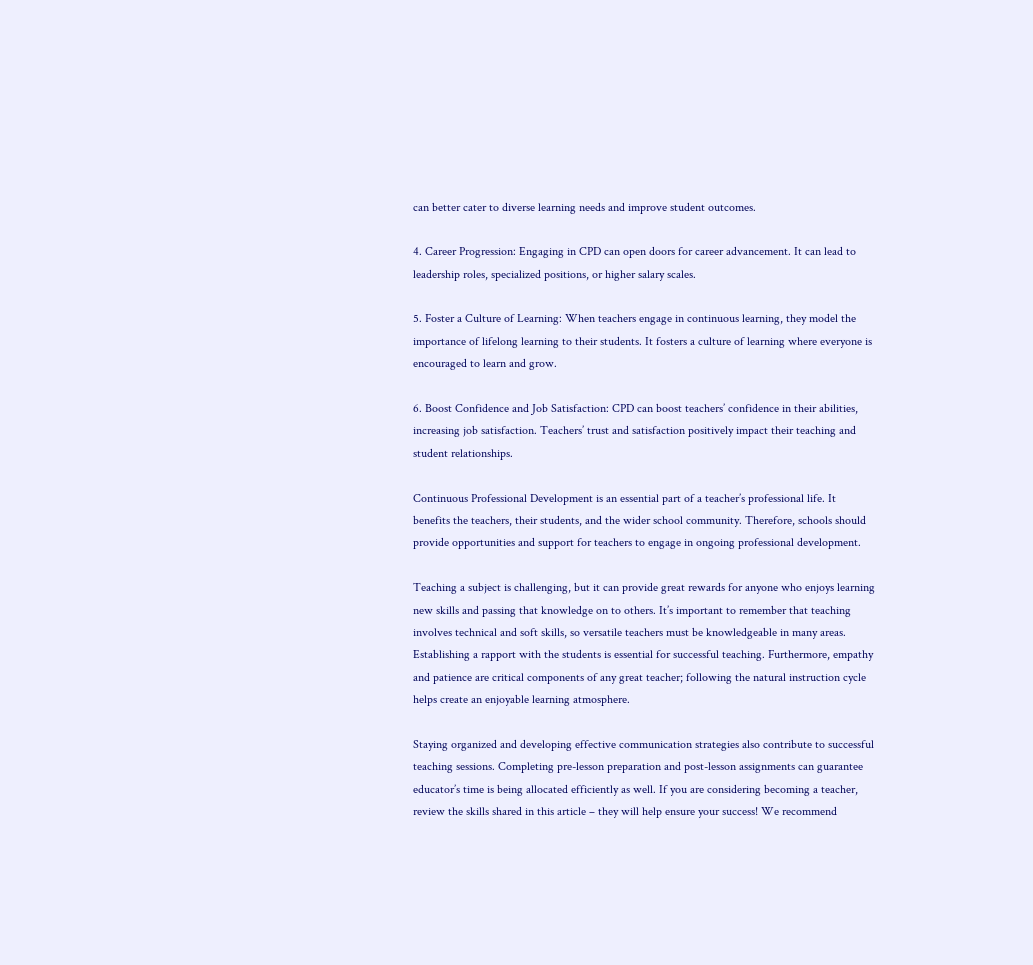can better cater to diverse learning needs and improve student outcomes.

4. Career Progression: Engaging in CPD can open doors for career advancement. It can lead to leadership roles, specialized positions, or higher salary scales.

5. Foster a Culture of Learning: When teachers engage in continuous learning, they model the importance of lifelong learning to their students. It fosters a culture of learning where everyone is encouraged to learn and grow.

6. Boost Confidence and Job Satisfaction: CPD can boost teachers’ confidence in their abilities, increasing job satisfaction. Teachers’ trust and satisfaction positively impact their teaching and student relationships.

Continuous Professional Development is an essential part of a teacher’s professional life. It benefits the teachers, their students, and the wider school community. Therefore, schools should provide opportunities and support for teachers to engage in ongoing professional development.

Teaching a subject is challenging, but it can provide great rewards for anyone who enjoys learning new skills and passing that knowledge on to others. It’s important to remember that teaching involves technical and soft skills, so versatile teachers must be knowledgeable in many areas. Establishing a rapport with the students is essential for successful teaching. Furthermore, empathy and patience are critical components of any great teacher; following the natural instruction cycle helps create an enjoyable learning atmosphere.

Staying organized and developing effective communication strategies also contribute to successful teaching sessions. Completing pre-lesson preparation and post-lesson assignments can guarantee educator’s time is being allocated efficiently as well. If you are considering becoming a teacher, review the skills shared in this article – they will help ensure your success! We recommend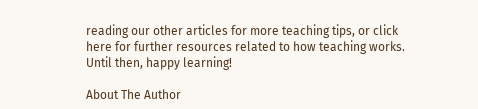reading our other articles for more teaching tips, or click here for further resources related to how teaching works. Until then, happy learning!

About The Author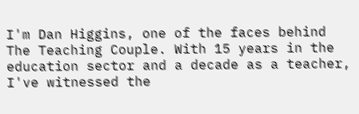I'm Dan Higgins, one of the faces behind The Teaching Couple. With 15 years in the education sector and a decade as a teacher, I've witnessed the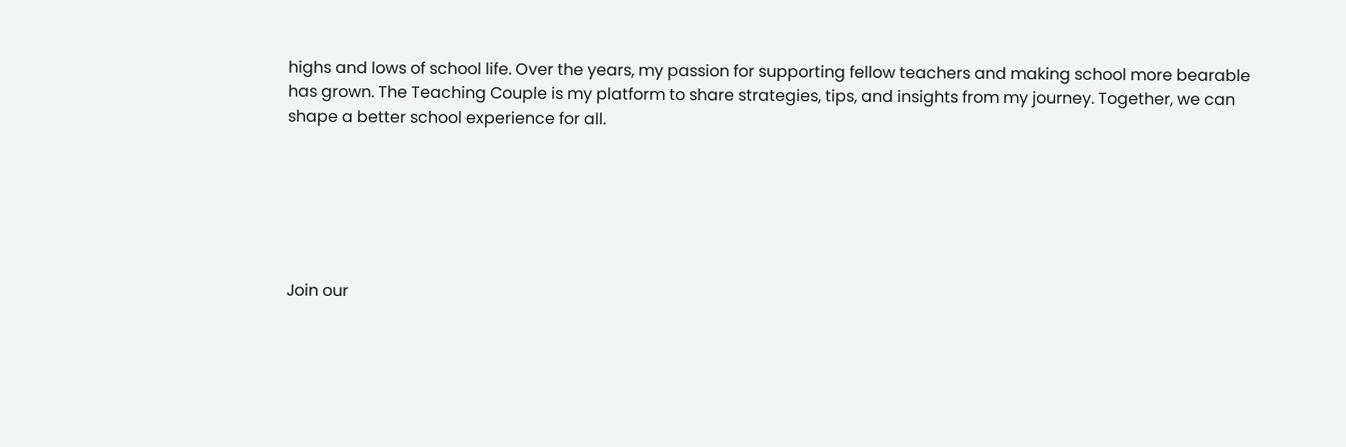highs and lows of school life. Over the years, my passion for supporting fellow teachers and making school more bearable has grown. The Teaching Couple is my platform to share strategies, tips, and insights from my journey. Together, we can shape a better school experience for all.






Join our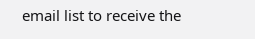email list to receive the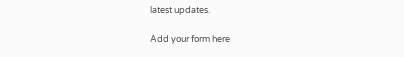latest updates.

Add your form here